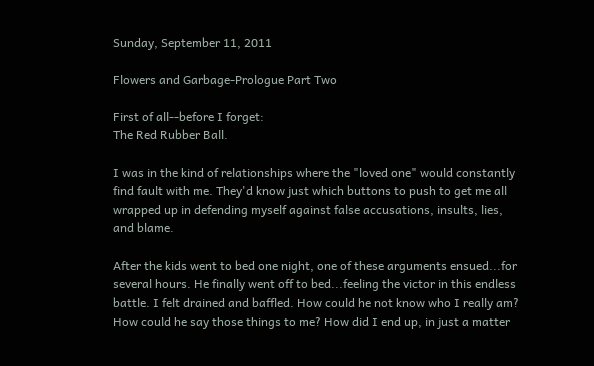Sunday, September 11, 2011

Flowers and Garbage-Prologue Part Two

First of all--before I forget:
The Red Rubber Ball.

I was in the kind of relationships where the "loved one" would constantly find fault with me. They'd know just which buttons to push to get me all wrapped up in defending myself against false accusations, insults, lies, and blame.

After the kids went to bed one night, one of these arguments ensued...for several hours. He finally went off to bed...feeling the victor in this endless battle. I felt drained and baffled. How could he not know who I really am? How could he say those things to me? How did I end up, in just a matter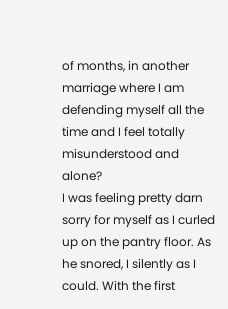of months, in another marriage where I am defending myself all the time and I feel totally misunderstood and alone?
I was feeling pretty darn sorry for myself as I curled up on the pantry floor. As he snored, I silently as I could. With the first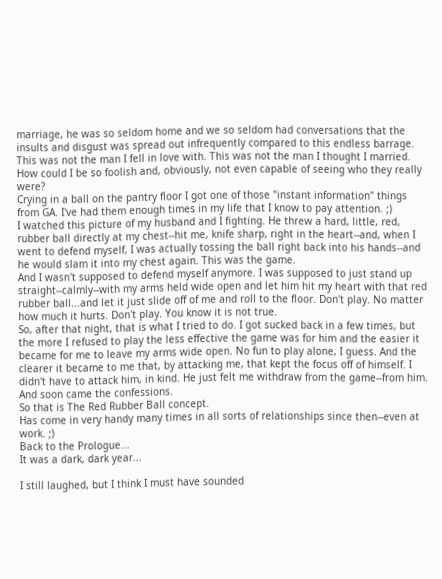marriage, he was so seldom home and we so seldom had conversations that the insults and disgust was spread out infrequently compared to this endless barrage. This was not the man I fell in love with. This was not the man I thought I married. How could I be so foolish and, obviously, not even capable of seeing who they really were?
Crying in a ball on the pantry floor I got one of those "instant information" things from GA. I've had them enough times in my life that I know to pay attention. ;)
I watched this picture of my husband and I fighting. He threw a hard, little, red, rubber ball directly at my chest--hit me, knife sharp, right in the heart--and, when I went to defend myself, I was actually tossing the ball right back into his hands--and he would slam it into my chest again. This was the game.
And I wasn't supposed to defend myself anymore. I was supposed to just stand up straight--calmly--with my arms held wide open and let him hit my heart with that red rubber ball...and let it just slide off of me and roll to the floor. Don't play. No matter how much it hurts. Don't play. You know it is not true.
So, after that night, that is what I tried to do. I got sucked back in a few times, but the more I refused to play the less effective the game was for him and the easier it became for me to leave my arms wide open. No fun to play alone, I guess. And the clearer it became to me that, by attacking me, that kept the focus off of himself. I didn't have to attack him, in kind. He just felt me withdraw from the game--from him. And soon came the confessions.
So that is The Red Rubber Ball concept.
Has come in very handy many times in all sorts of relationships since then--even at work. ;)
Back to the Prologue...
It was a dark, dark year...

I still laughed, but I think I must have sounded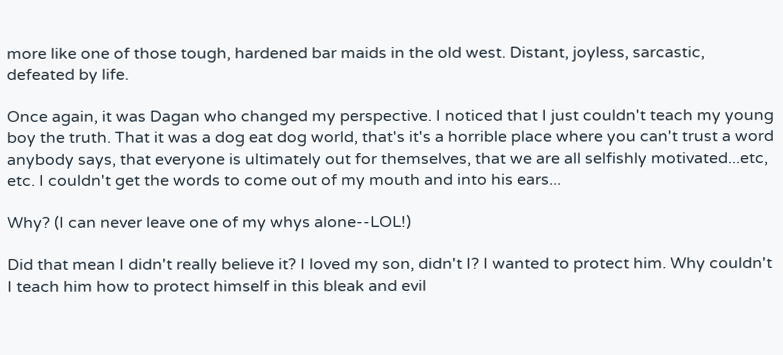more like one of those tough, hardened bar maids in the old west. Distant, joyless, sarcastic, defeated by life.

Once again, it was Dagan who changed my perspective. I noticed that I just couldn't teach my young boy the truth. That it was a dog eat dog world, that's it's a horrible place where you can't trust a word anybody says, that everyone is ultimately out for themselves, that we are all selfishly motivated...etc, etc. I couldn't get the words to come out of my mouth and into his ears...

Why? (I can never leave one of my whys alone--LOL!)

Did that mean I didn't really believe it? I loved my son, didn't I? I wanted to protect him. Why couldn't I teach him how to protect himself in this bleak and evil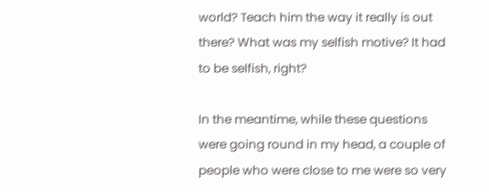world? Teach him the way it really is out there? What was my selfish motive? It had to be selfish, right?

In the meantime, while these questions were going round in my head, a couple of people who were close to me were so very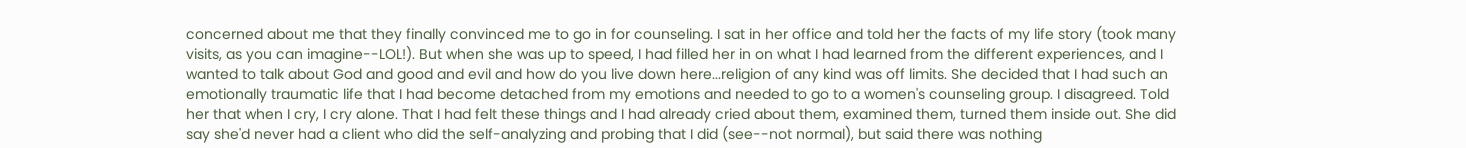concerned about me that they finally convinced me to go in for counseling. I sat in her office and told her the facts of my life story (took many visits, as you can imagine--LOL!). But when she was up to speed, I had filled her in on what I had learned from the different experiences, and I wanted to talk about God and good and evil and how do you live down here...religion of any kind was off limits. She decided that I had such an emotionally traumatic life that I had become detached from my emotions and needed to go to a women's counseling group. I disagreed. Told her that when I cry, I cry alone. That I had felt these things and I had already cried about them, examined them, turned them inside out. She did say she'd never had a client who did the self-analyzing and probing that I did (see--not normal), but said there was nothing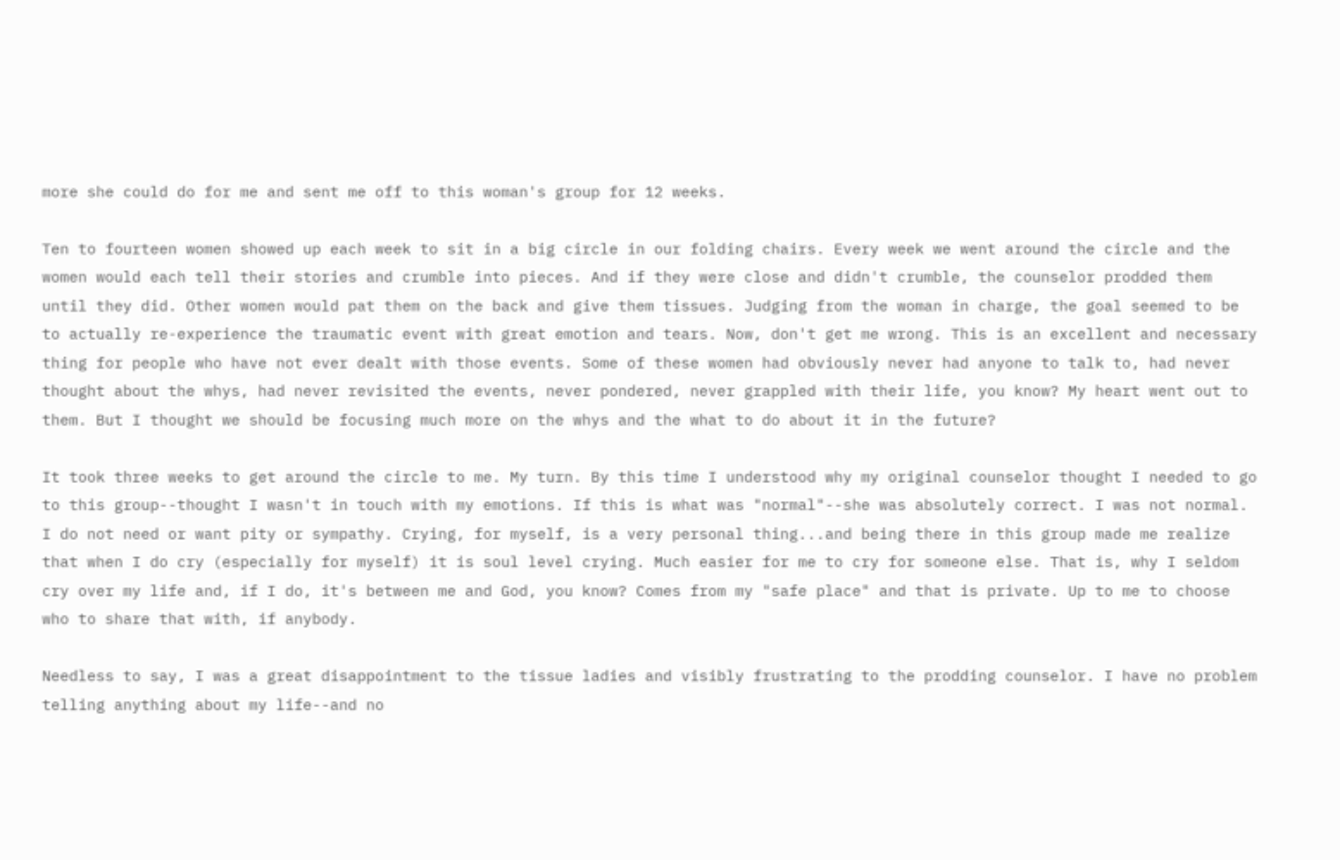more she could do for me and sent me off to this woman's group for 12 weeks.

Ten to fourteen women showed up each week to sit in a big circle in our folding chairs. Every week we went around the circle and the women would each tell their stories and crumble into pieces. And if they were close and didn't crumble, the counselor prodded them until they did. Other women would pat them on the back and give them tissues. Judging from the woman in charge, the goal seemed to be to actually re-experience the traumatic event with great emotion and tears. Now, don't get me wrong. This is an excellent and necessary thing for people who have not ever dealt with those events. Some of these women had obviously never had anyone to talk to, had never thought about the whys, had never revisited the events, never pondered, never grappled with their life, you know? My heart went out to them. But I thought we should be focusing much more on the whys and the what to do about it in the future?

It took three weeks to get around the circle to me. My turn. By this time I understood why my original counselor thought I needed to go to this group--thought I wasn't in touch with my emotions. If this is what was "normal"--she was absolutely correct. I was not normal. I do not need or want pity or sympathy. Crying, for myself, is a very personal thing...and being there in this group made me realize that when I do cry (especially for myself) it is soul level crying. Much easier for me to cry for someone else. That is, why I seldom cry over my life and, if I do, it's between me and God, you know? Comes from my "safe place" and that is private. Up to me to choose who to share that with, if anybody.

Needless to say, I was a great disappointment to the tissue ladies and visibly frustrating to the prodding counselor. I have no problem telling anything about my life--and no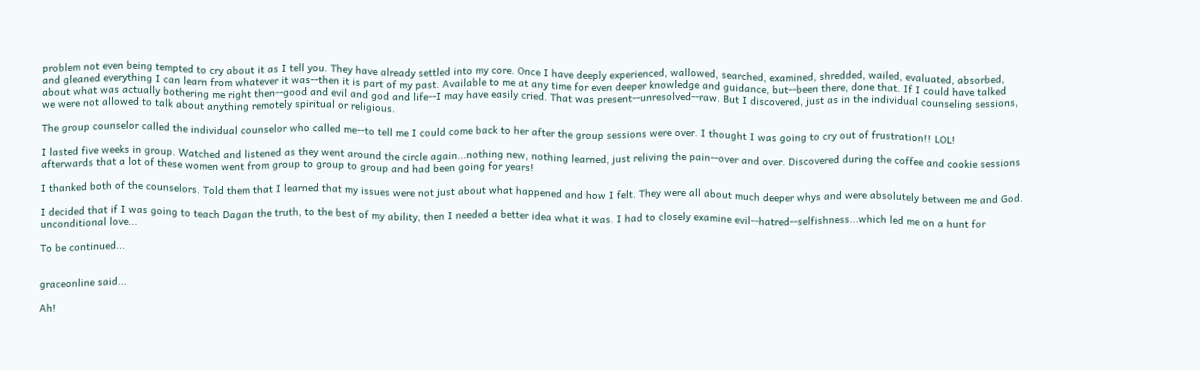problem not even being tempted to cry about it as I tell you. They have already settled into my core. Once I have deeply experienced, wallowed, searched, examined, shredded, wailed, evaluated, absorbed, and gleaned everything I can learn from whatever it was--then it is part of my past. Available to me at any time for even deeper knowledge and guidance, but--been there, done that. If I could have talked about what was actually bothering me right then--good and evil and god and life--I may have easily cried. That was present--unresolved--raw. But I discovered, just as in the individual counseling sessions, we were not allowed to talk about anything remotely spiritual or religious.

The group counselor called the individual counselor who called me--to tell me I could come back to her after the group sessions were over. I thought I was going to cry out of frustration!! LOL!

I lasted five weeks in group. Watched and listened as they went around the circle again...nothing new, nothing learned, just reliving the pain--over and over. Discovered during the coffee and cookie sessions afterwards that a lot of these women went from group to group to group and had been going for years!

I thanked both of the counselors. Told them that I learned that my issues were not just about what happened and how I felt. They were all about much deeper whys and were absolutely between me and God.

I decided that if I was going to teach Dagan the truth, to the best of my ability, then I needed a better idea what it was. I had to closely examine evil--hatred--selfishness...which led me on a hunt for unconditional love...

To be continued...


graceonline said...

Ah!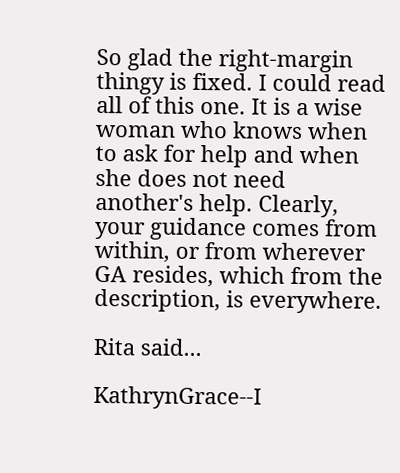So glad the right-margin thingy is fixed. I could read all of this one. It is a wise woman who knows when to ask for help and when she does not need another's help. Clearly, your guidance comes from within, or from wherever GA resides, which from the description, is everywhere.

Rita said...

KathrynGrace--I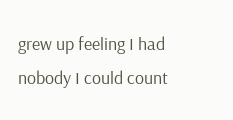grew up feeling I had nobody I could count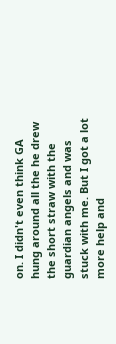on. I didn't even think GA hung around all the he drew the short straw with the guardian angels and was stuck with me. But I got a lot more help and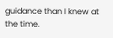guidance than I knew at the time.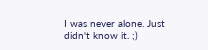I was never alone. Just didn't know it. ;)